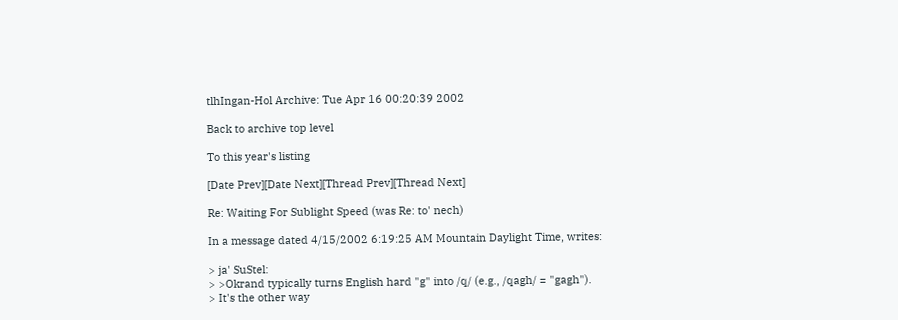tlhIngan-Hol Archive: Tue Apr 16 00:20:39 2002

Back to archive top level

To this year's listing

[Date Prev][Date Next][Thread Prev][Thread Next]

Re: Waiting For Sublight Speed (was Re: to' nech)

In a message dated 4/15/2002 6:19:25 AM Mountain Daylight Time, writes:

> ja' SuStel:
> >Okrand typically turns English hard "g" into /q/ (e.g., /qagh/ = "gagh").
> It's the other way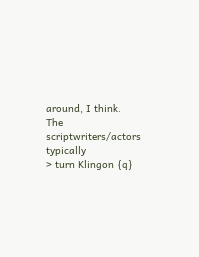around, I think.  The scriptwriters/actors typically
> turn Klingon {q}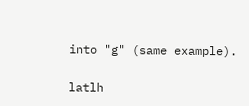into "g" (same example).

latlh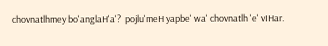chovnatlhmey bo'anglaH'a'?  pojlu'meH yapbe' wa' chovnatlh 'e' vIHar.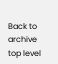Back to archive top level